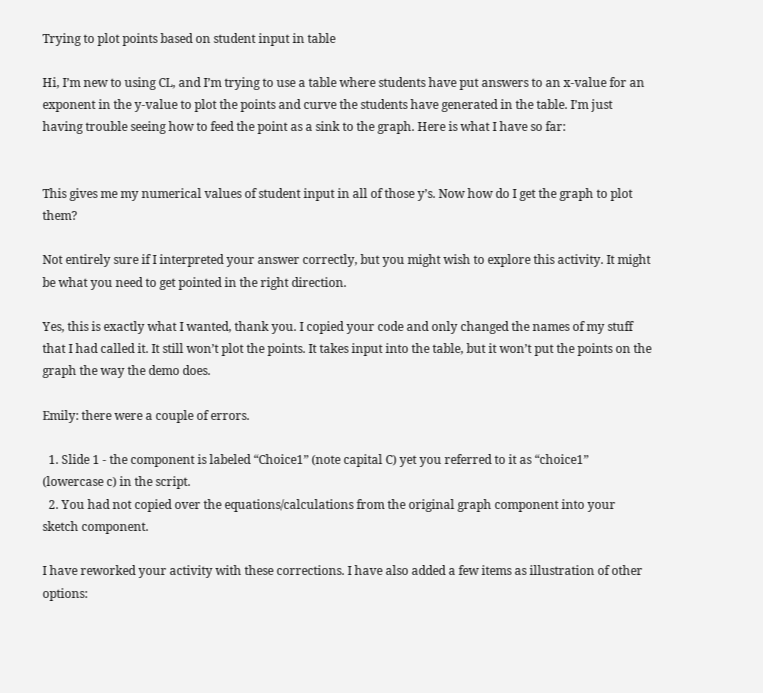Trying to plot points based on student input in table

Hi, I’m new to using CL, and I’m trying to use a table where students have put answers to an x-value for an exponent in the y-value to plot the points and curve the students have generated in the table. I’m just having trouble seeing how to feed the point as a sink to the graph. Here is what I have so far:


This gives me my numerical values of student input in all of those y’s. Now how do I get the graph to plot them?

Not entirely sure if I interpreted your answer correctly, but you might wish to explore this activity. It might be what you need to get pointed in the right direction.

Yes, this is exactly what I wanted, thank you. I copied your code and only changed the names of my stuff that I had called it. It still won’t plot the points. It takes input into the table, but it won’t put the points on the graph the way the demo does.

Emily: there were a couple of errors.

  1. Slide 1 - the component is labeled “Choice1” (note capital C) yet you referred to it as “choice1” (lowercase c) in the script.
  2. You had not copied over the equations/calculations from the original graph component into your sketch component.

I have reworked your activity with these corrections. I have also added a few items as illustration of other options: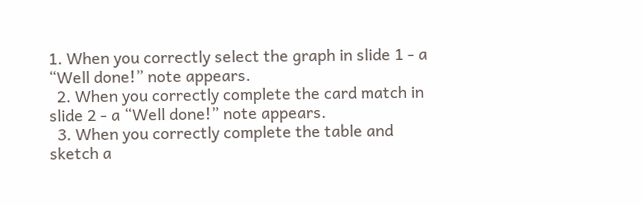1. When you correctly select the graph in slide 1 - a “Well done!” note appears.
  2. When you correctly complete the card match in slide 2 - a “Well done!” note appears.
  3. When you correctly complete the table and sketch a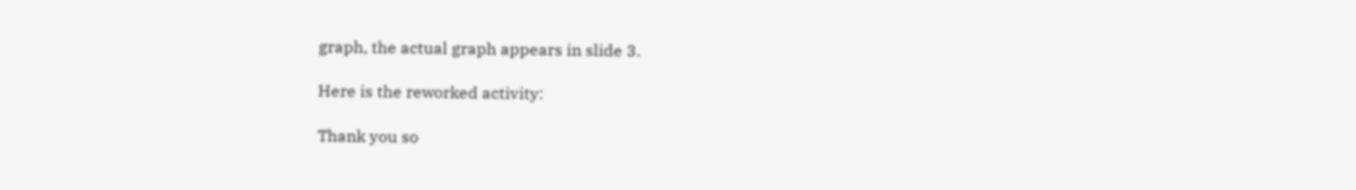graph, the actual graph appears in slide 3.

Here is the reworked activity:

Thank you so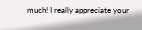much! I really appreciate your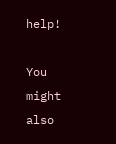help!

You might also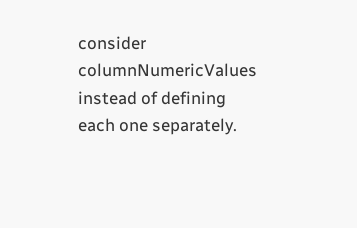consider columnNumericValues instead of defining each one separately.